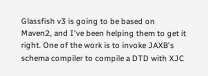Glassfish v3 is going to be based on Maven2, and I've been helping them to get it right. One of the work is to invoke JAXB's schema compiler to compile a DTD with XJC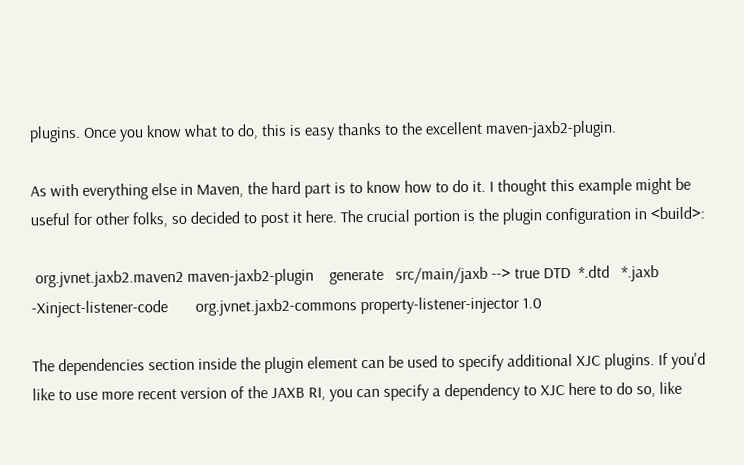plugins. Once you know what to do, this is easy thanks to the excellent maven-jaxb2-plugin.

As with everything else in Maven, the hard part is to know how to do it. I thought this example might be useful for other folks, so decided to post it here. The crucial portion is the plugin configuration in <build>:

 org.jvnet.jaxb2.maven2 maven-jaxb2-plugin    generate   src/main/jaxb --> true DTD  *.dtd   *.jaxb   -Xinject-listener-code       org.jvnet.jaxb2-commons property-listener-injector 1.0

The dependencies section inside the plugin element can be used to specify additional XJC plugins. If you'd like to use more recent version of the JAXB RI, you can specify a dependency to XJC here to do so, like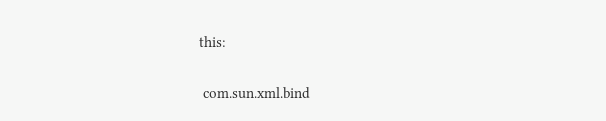this:

 com.sun.xml.bind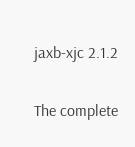jaxb-xjc 2.1.2

The complete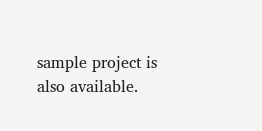sample project is also available.